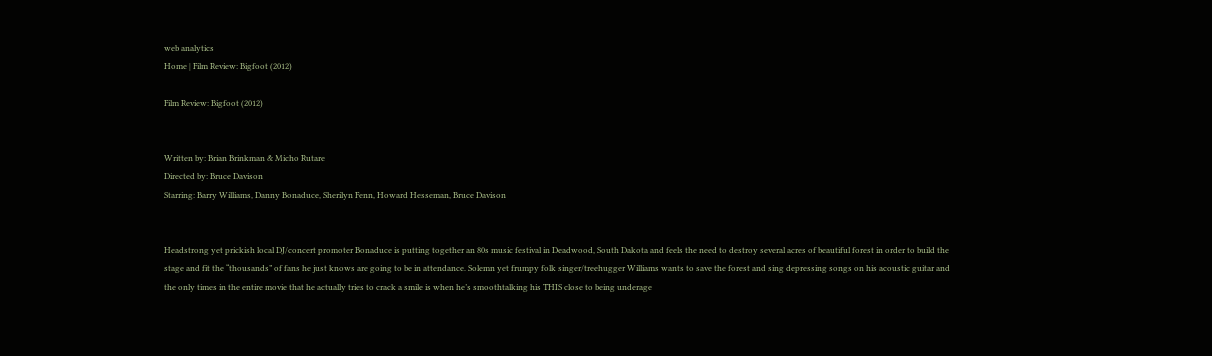web analytics
Home | Film Review: Bigfoot (2012)

Film Review: Bigfoot (2012)


Written by: Brian Brinkman & Micho Rutare
Directed by: Bruce Davison
Starring: Barry Williams, Danny Bonaduce, Sherilyn Fenn, Howard Hesseman, Bruce Davison


Headstrong yet prickish local DJ/concert promoter Bonaduce is putting together an 80s music festival in Deadwood, South Dakota and feels the need to destroy several acres of beautiful forest in order to build the stage and fit the “thousands” of fans he just knows are going to be in attendance. Solemn yet frumpy folk singer/treehugger Williams wants to save the forest and sing depressing songs on his acoustic guitar and the only times in the entire movie that he actually tries to crack a smile is when he’s smoothtalking his THIS close to being underage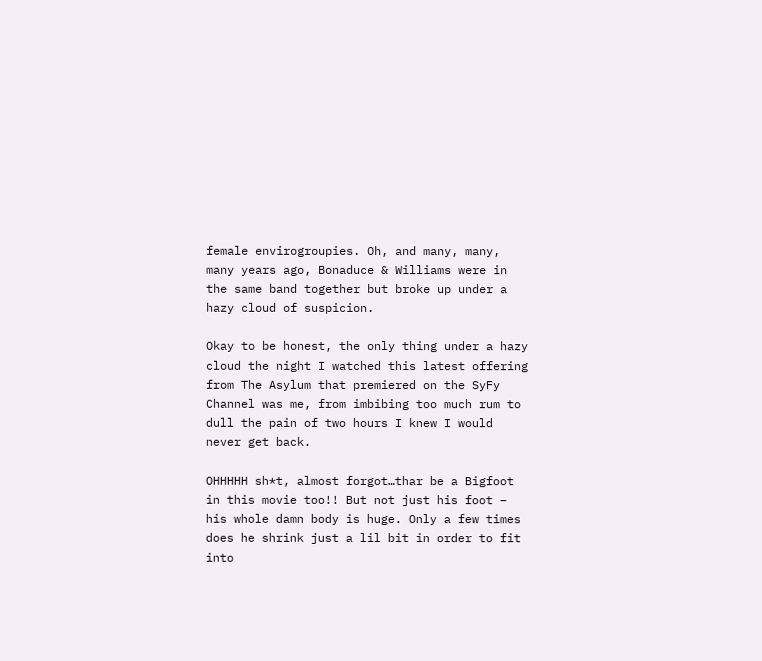female envirogroupies. Oh, and many, many, many years ago, Bonaduce & Williams were in the same band together but broke up under a hazy cloud of suspicion.

Okay to be honest, the only thing under a hazy cloud the night I watched this latest offering from The Asylum that premiered on the SyFy Channel was me, from imbibing too much rum to dull the pain of two hours I knew I would never get back.

OHHHHH sh*t, almost forgot…thar be a Bigfoot in this movie too!! But not just his foot – his whole damn body is huge. Only a few times does he shrink just a lil bit in order to fit into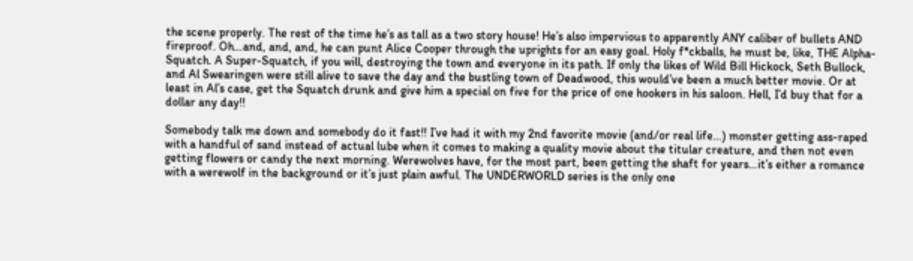the scene properly. The rest of the time he’s as tall as a two story house! He’s also impervious to apparently ANY caliber of bullets AND fireproof. Oh…and, and, and, he can punt Alice Cooper through the uprights for an easy goal. Holy f*ckballs, he must be, like, THE Alpha-Squatch. A Super-Squatch, if you will, destroying the town and everyone in its path. If only the likes of Wild Bill Hickock, Seth Bullock, and Al Swearingen were still alive to save the day and the bustling town of Deadwood, this would’ve been a much better movie. Or at least in Al’s case, get the Squatch drunk and give him a special on five for the price of one hookers in his saloon. Hell, I’d buy that for a dollar any day!!

Somebody talk me down and somebody do it fast!! I’ve had it with my 2nd favorite movie (and/or real life…) monster getting ass-raped with a handful of sand instead of actual lube when it comes to making a quality movie about the titular creature, and then not even getting flowers or candy the next morning. Werewolves have, for the most part, been getting the shaft for years…it’s either a romance with a werewolf in the background or it’s just plain awful. The UNDERWORLD series is the only one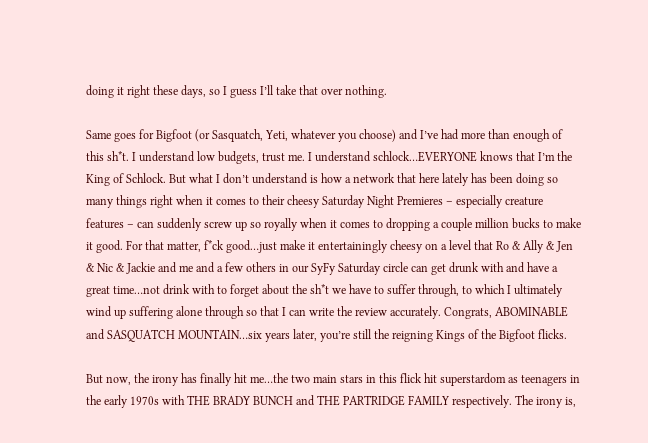doing it right these days, so I guess I’ll take that over nothing.

Same goes for Bigfoot (or Sasquatch, Yeti, whatever you choose) and I’ve had more than enough of this sh*t. I understand low budgets, trust me. I understand schlock…EVERYONE knows that I’m the King of Schlock. But what I don’t understand is how a network that here lately has been doing so many things right when it comes to their cheesy Saturday Night Premieres – especially creature features – can suddenly screw up so royally when it comes to dropping a couple million bucks to make it good. For that matter, f*ck good…just make it entertainingly cheesy on a level that Ro & Ally & Jen & Nic & Jackie and me and a few others in our SyFy Saturday circle can get drunk with and have a great time…not drink with to forget about the sh*t we have to suffer through, to which I ultimately wind up suffering alone through so that I can write the review accurately. Congrats, ABOMINABLE and SASQUATCH MOUNTAIN…six years later, you’re still the reigning Kings of the Bigfoot flicks.

But now, the irony has finally hit me…the two main stars in this flick hit superstardom as teenagers in the early 1970s with THE BRADY BUNCH and THE PARTRIDGE FAMILY respectively. The irony is,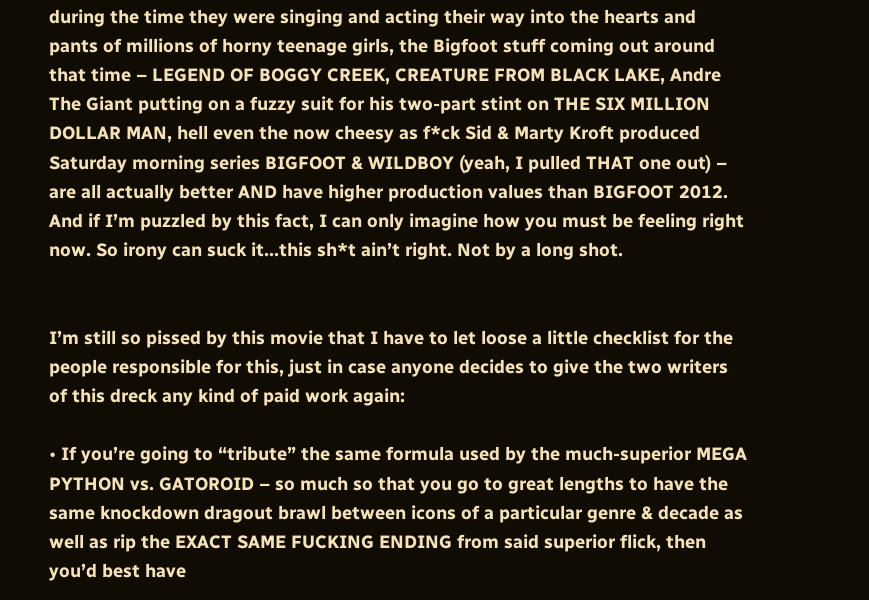during the time they were singing and acting their way into the hearts and pants of millions of horny teenage girls, the Bigfoot stuff coming out around that time – LEGEND OF BOGGY CREEK, CREATURE FROM BLACK LAKE, Andre The Giant putting on a fuzzy suit for his two-part stint on THE SIX MILLION DOLLAR MAN, hell even the now cheesy as f*ck Sid & Marty Kroft produced Saturday morning series BIGFOOT & WILDBOY (yeah, I pulled THAT one out) – are all actually better AND have higher production values than BIGFOOT 2012. And if I’m puzzled by this fact, I can only imagine how you must be feeling right now. So irony can suck it…this sh*t ain’t right. Not by a long shot.


I’m still so pissed by this movie that I have to let loose a little checklist for the people responsible for this, just in case anyone decides to give the two writers of this dreck any kind of paid work again:

• If you’re going to “tribute” the same formula used by the much-superior MEGA PYTHON vs. GATOROID – so much so that you go to great lengths to have the same knockdown dragout brawl between icons of a particular genre & decade as well as rip the EXACT SAME FUCKING ENDING from said superior flick, then you’d best have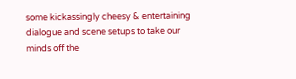some kickassingly cheesy & entertaining dialogue and scene setups to take our minds off the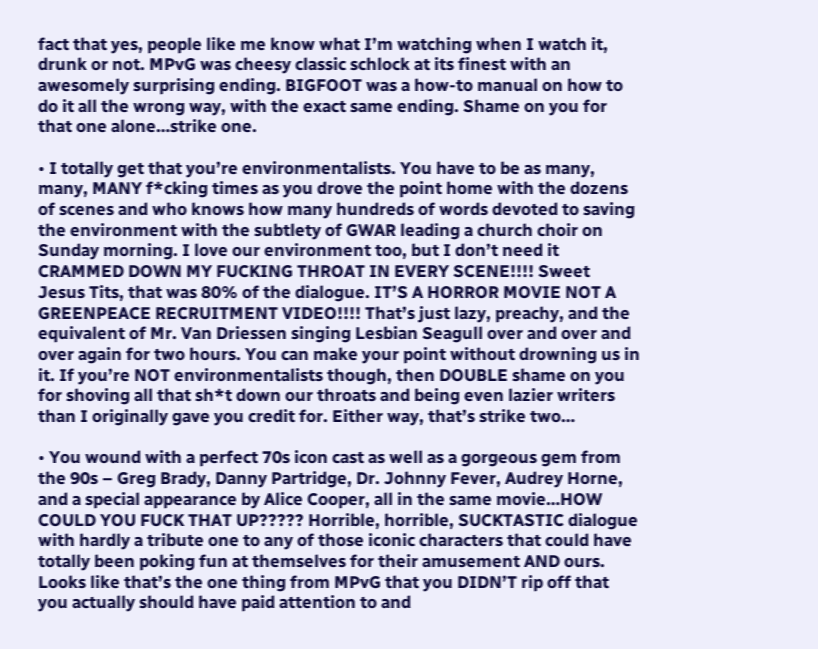fact that yes, people like me know what I’m watching when I watch it, drunk or not. MPvG was cheesy classic schlock at its finest with an awesomely surprising ending. BIGFOOT was a how-to manual on how to do it all the wrong way, with the exact same ending. Shame on you for that one alone…strike one.

• I totally get that you’re environmentalists. You have to be as many, many, MANY f*cking times as you drove the point home with the dozens of scenes and who knows how many hundreds of words devoted to saving the environment with the subtlety of GWAR leading a church choir on Sunday morning. I love our environment too, but I don’t need it CRAMMED DOWN MY FUCKING THROAT IN EVERY SCENE!!!! Sweet Jesus Tits, that was 80% of the dialogue. IT’S A HORROR MOVIE NOT A GREENPEACE RECRUITMENT VIDEO!!!! That’s just lazy, preachy, and the equivalent of Mr. Van Driessen singing Lesbian Seagull over and over and over again for two hours. You can make your point without drowning us in it. If you’re NOT environmentalists though, then DOUBLE shame on you for shoving all that sh*t down our throats and being even lazier writers than I originally gave you credit for. Either way, that’s strike two…

• You wound with a perfect 70s icon cast as well as a gorgeous gem from the 90s – Greg Brady, Danny Partridge, Dr. Johnny Fever, Audrey Horne, and a special appearance by Alice Cooper, all in the same movie…HOW COULD YOU FUCK THAT UP????? Horrible, horrible, SUCKTASTIC dialogue with hardly a tribute one to any of those iconic characters that could have totally been poking fun at themselves for their amusement AND ours. Looks like that’s the one thing from MPvG that you DIDN’T rip off that you actually should have paid attention to and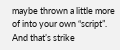maybe thrown a little more of into your own “script”. And that’s strike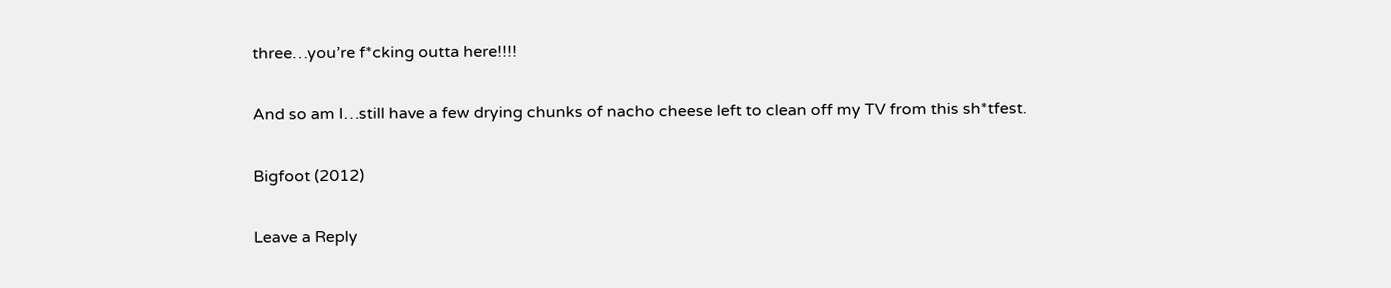three…you’re f*cking outta here!!!!

And so am I…still have a few drying chunks of nacho cheese left to clean off my TV from this sh*tfest.

Bigfoot (2012)

Leave a Reply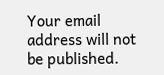Your email address will not be published.